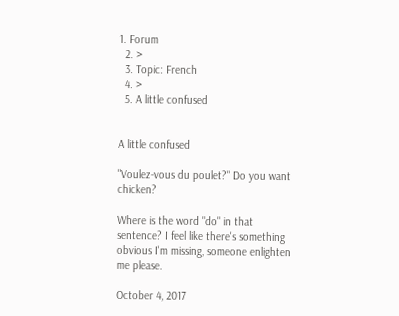1. Forum
  2. >
  3. Topic: French
  4. >
  5. A little confused


A little confused

"Voulez-vous du poulet?" Do you want chicken?

Where is the word "do" in that sentence? I feel like there's something obvious I'm missing, someone enlighten me please.

October 4, 2017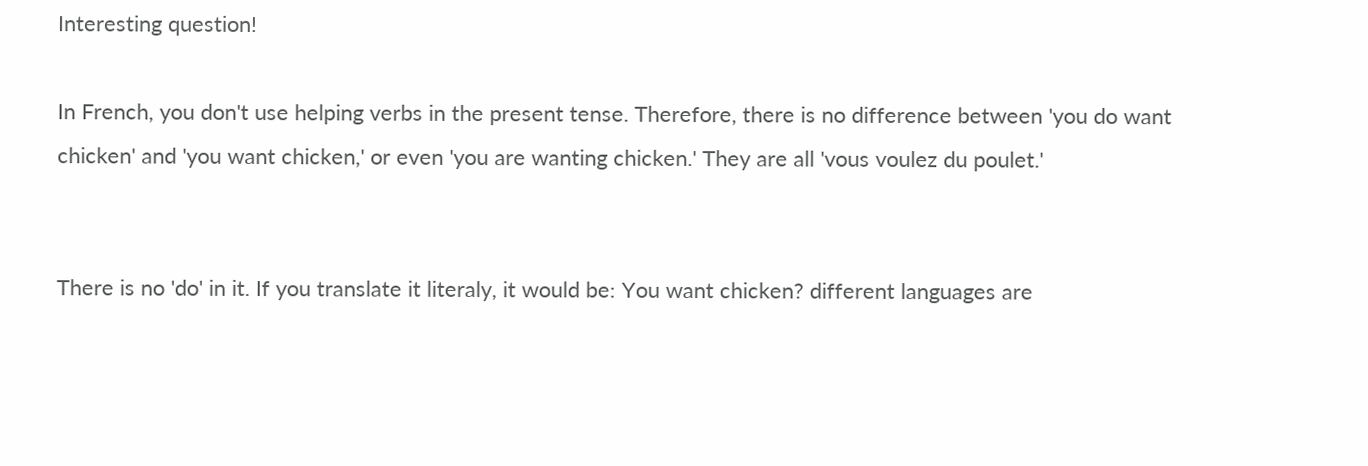Interesting question!

In French, you don't use helping verbs in the present tense. Therefore, there is no difference between 'you do want chicken' and 'you want chicken,' or even 'you are wanting chicken.' They are all 'vous voulez du poulet.'


There is no 'do' in it. If you translate it literaly, it would be: You want chicken? different languages are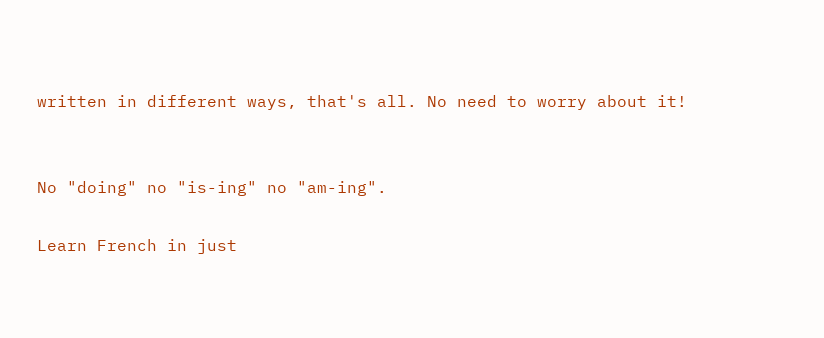written in different ways, that's all. No need to worry about it!


No "doing" no "is-ing" no "am-ing".

Learn French in just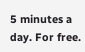5 minutes a day. For free.